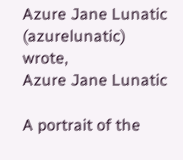Azure Jane Lunatic (azurelunatic) wrote,
Azure Jane Lunatic

A portrait of the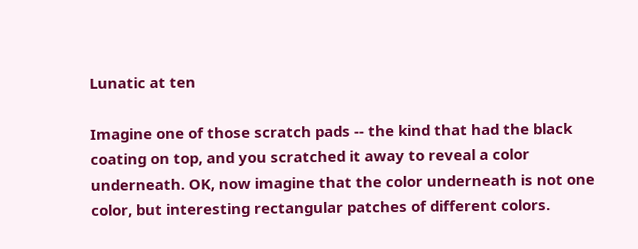Lunatic at ten

Imagine one of those scratch pads -- the kind that had the black coating on top, and you scratched it away to reveal a color underneath. OK, now imagine that the color underneath is not one color, but interesting rectangular patches of different colors.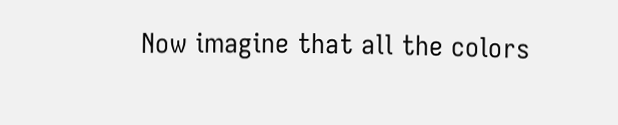Now imagine that all the colors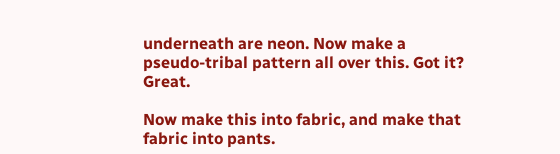underneath are neon. Now make a pseudo-tribal pattern all over this. Got it? Great.

Now make this into fabric, and make that fabric into pants.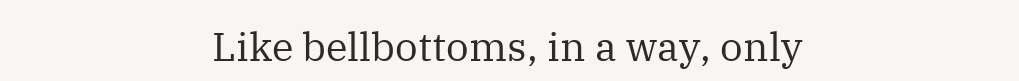Like bellbottoms, in a way, only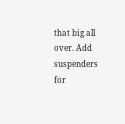that big all over. Add suspenders for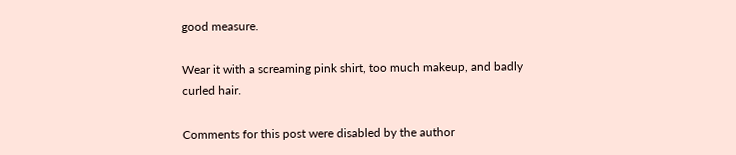good measure.

Wear it with a screaming pink shirt, too much makeup, and badly curled hair.

Comments for this post were disabled by the author